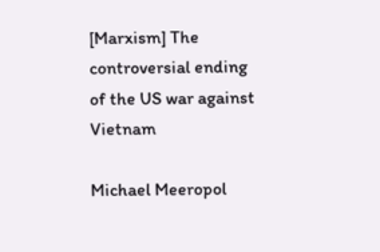[Marxism] The controversial ending of the US war against Vietnam

Michael Meeropol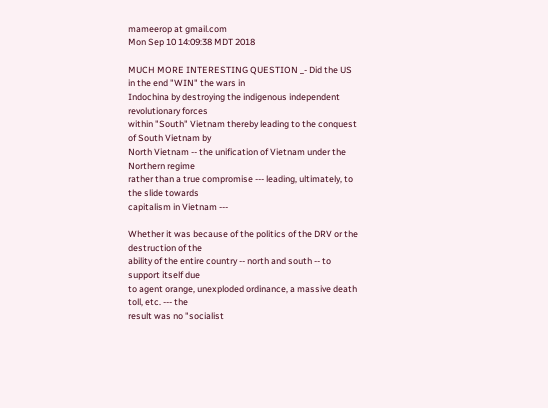mameerop at gmail.com
Mon Sep 10 14:09:38 MDT 2018

MUCH MORE INTERESTING QUESTION _- Did the US in the end "WIN" the wars in
Indochina by destroying the indigenous independent revolutionary forces
within "South" Vietnam thereby leading to the conquest of South Vietnam by
North Vietnam -- the unification of Vietnam under the Northern regime
rather than a true compromise --- leading, ultimately, to the slide towards
capitalism in Vietnam ---

Whether it was because of the politics of the DRV or the destruction of the
ability of the entire country -- north and south -- to support itself due
to agent orange, unexploded ordinance, a massive death toll, etc. --- the
result was no "socialist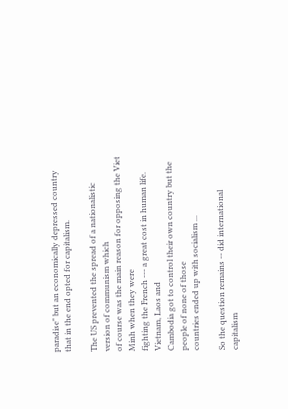paradise" but an economically depressed country
that in the end opted for capitalism.

The US prevented the spread of a nationalistic version of communism which
of course was the main reason for opposing the Viet Minh when they were
fighting the French --- a great cost in human life.  Vietnam, Laos and
Cambodia got to control their own country but the people of none of those
countries ended up with socialism ...

So the question remains -- did international capitalism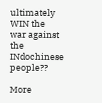ultimately WIN the
war against the INdochinese people??

More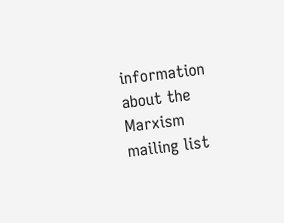information about the Marxism mailing list